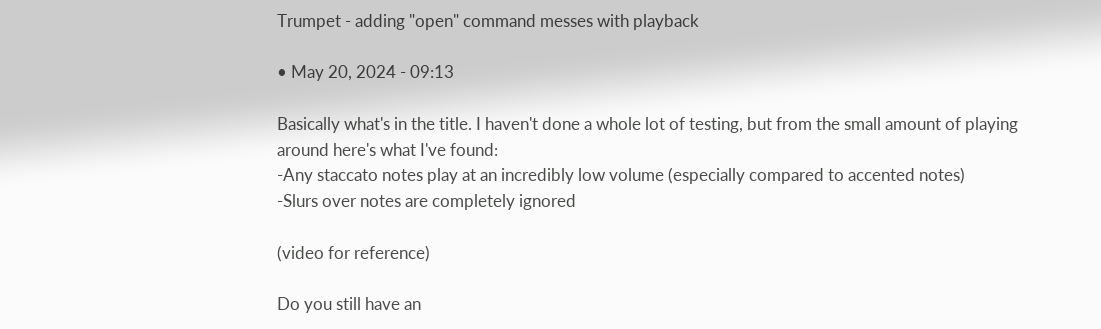Trumpet - adding "open" command messes with playback

• May 20, 2024 - 09:13

Basically what's in the title. I haven't done a whole lot of testing, but from the small amount of playing around here's what I've found:
-Any staccato notes play at an incredibly low volume (especially compared to accented notes)
-Slurs over notes are completely ignored

(video for reference)

Do you still have an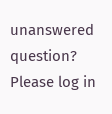unanswered question? Please log in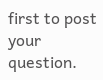first to post your question.